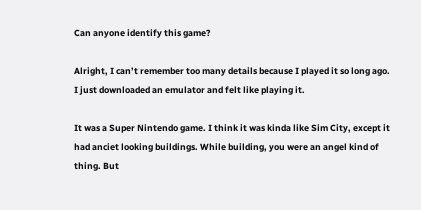Can anyone identify this game?

Alright, I can’t remember too many details because I played it so long ago. I just downloaded an emulator and felt like playing it.

It was a Super Nintendo game. I think it was kinda like Sim City, except it had anciet looking buildings. While building, you were an angel kind of thing. But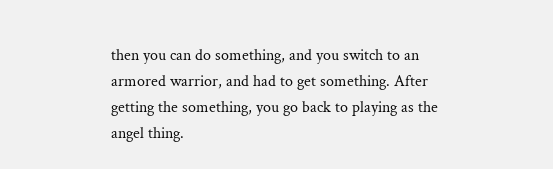then you can do something, and you switch to an armored warrior, and had to get something. After getting the something, you go back to playing as the angel thing.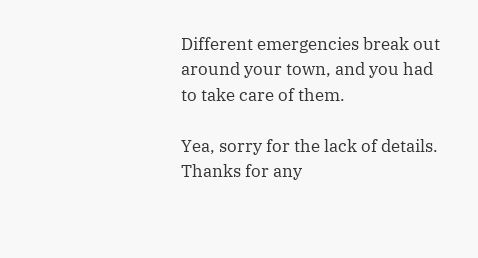Different emergencies break out around your town, and you had to take care of them.

Yea, sorry for the lack of details. Thanks for any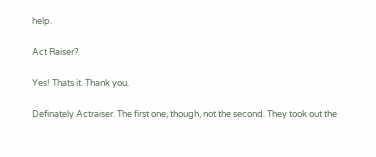help.

Act Raiser?

Yes! Thats it. Thank you.

Definately Actraiser. The first one, though, not the second. They took out the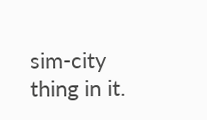sim-city thing in it.